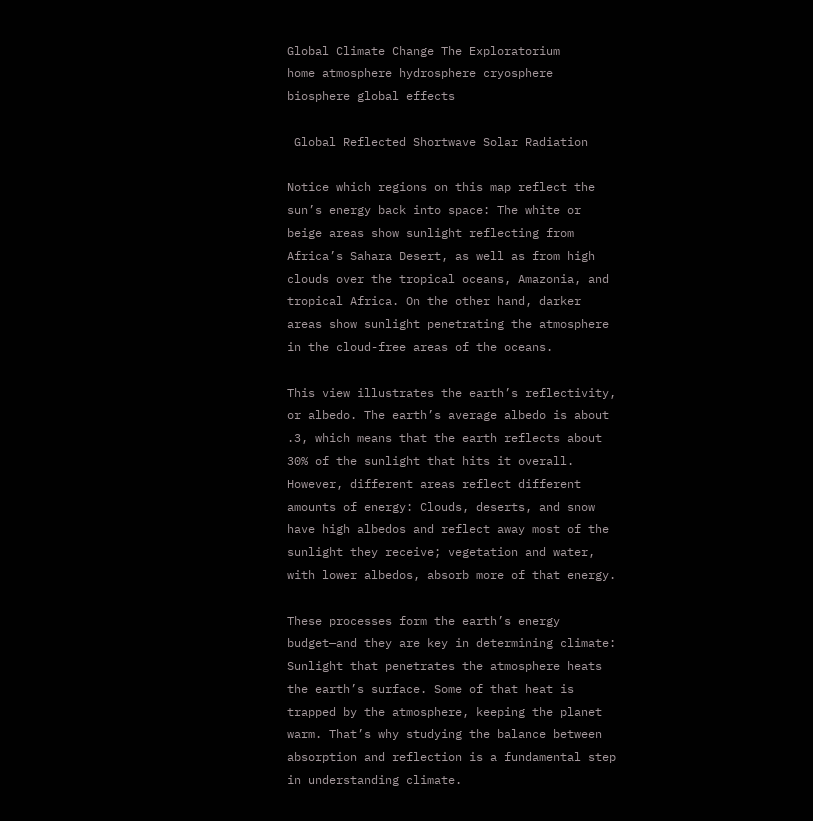Global Climate Change The Exploratorium
home atmosphere hydrosphere cryosphere biosphere global effects

 Global Reflected Shortwave Solar Radiation

Notice which regions on this map reflect the sun’s energy back into space: The white or beige areas show sunlight reflecting from Africa’s Sahara Desert, as well as from high clouds over the tropical oceans, Amazonia, and tropical Africa. On the other hand, darker areas show sunlight penetrating the atmosphere in the cloud-free areas of the oceans.

This view illustrates the earth’s reflectivity, or albedo. The earth’s average albedo is about .3, which means that the earth reflects about 30% of the sunlight that hits it overall. However, different areas reflect different amounts of energy: Clouds, deserts, and snow have high albedos and reflect away most of the sunlight they receive; vegetation and water, with lower albedos, absorb more of that energy.

These processes form the earth’s energy budget—and they are key in determining climate: Sunlight that penetrates the atmosphere heats the earth’s surface. Some of that heat is trapped by the atmosphere, keeping the planet warm. That’s why studying the balance between absorption and reflection is a fundamental step in understanding climate.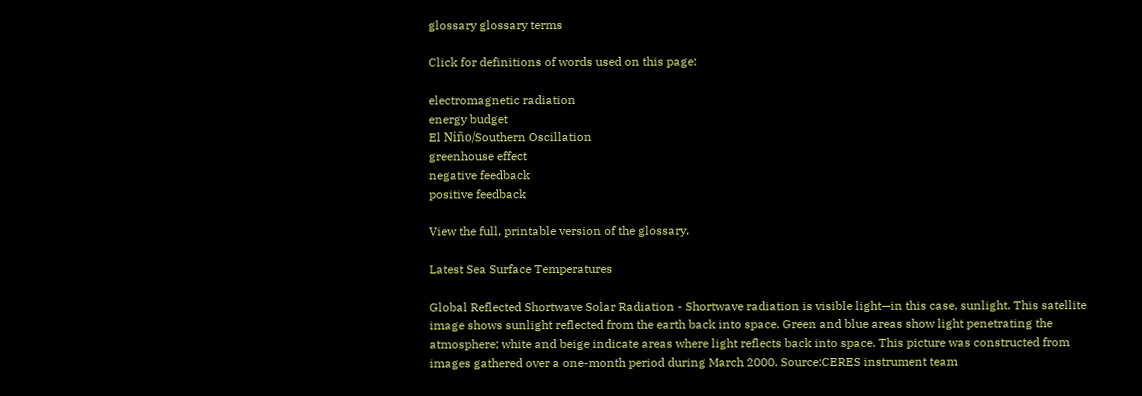glossary glossary terms

Click for definitions of words used on this page:

electromagnetic radiation
energy budget
El Niño/Southern Oscillation
greenhouse effect
negative feedback
positive feedback

View the full, printable version of the glossary.

Latest Sea Surface Temperatures

Global Reflected Shortwave Solar Radiation - Shortwave radiation is visible light—in this case, sunlight. This satellite image shows sunlight reflected from the earth back into space. Green and blue areas show light penetrating the atmosphere; white and beige indicate areas where light reflects back into space. This picture was constructed from images gathered over a one-month period during March 2000. Source:CERES instrument team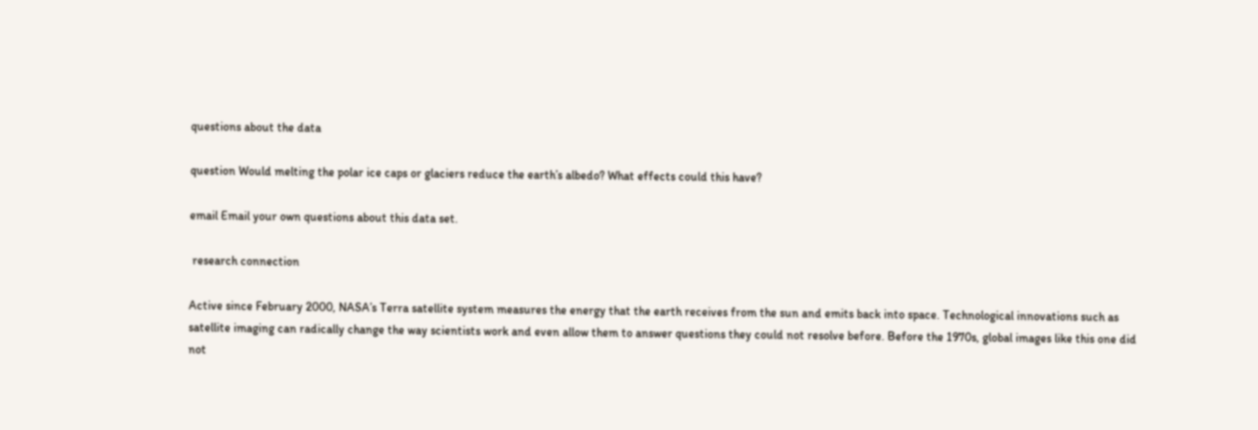questions about the data

question Would melting the polar ice caps or glaciers reduce the earth’s albedo? What effects could this have?

email Email your own questions about this data set.

 research connection

Active since February 2000, NASA’s Terra satellite system measures the energy that the earth receives from the sun and emits back into space. Technological innovations such as satellite imaging can radically change the way scientists work and even allow them to answer questions they could not resolve before. Before the 1970s, global images like this one did not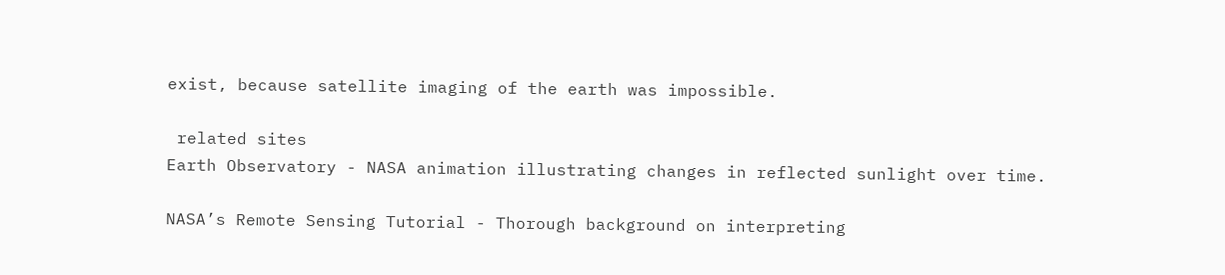exist, because satellite imaging of the earth was impossible.

 related sites
Earth Observatory - NASA animation illustrating changes in reflected sunlight over time.

NASA’s Remote Sensing Tutorial - Thorough background on interpreting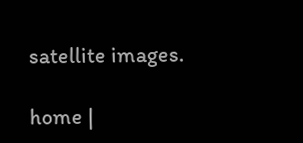satellite images.

home |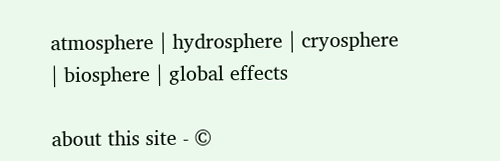atmosphere | hydrosphere | cryosphere | biosphere | global effects

about this site - ©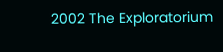2002 The Exploratorium